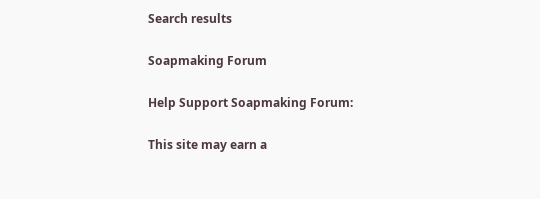Search results

Soapmaking Forum

Help Support Soapmaking Forum:

This site may earn a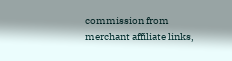commission from merchant affiliate links,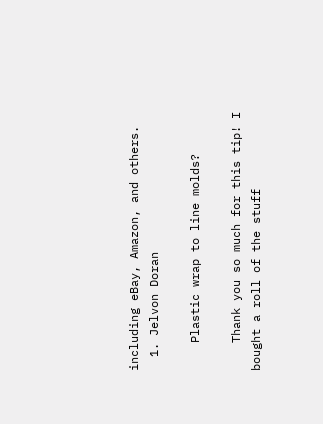including eBay, Amazon, and others.
  1. Jelvon Doran

    Plastic wrap to line molds?

    Thank you so much for this tip! I bought a roll of the stuff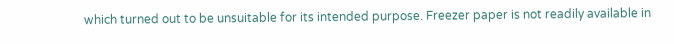which turned out to be unsuitable for its intended purpose. Freezer paper is not readily available in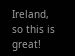Ireland, so this is great!